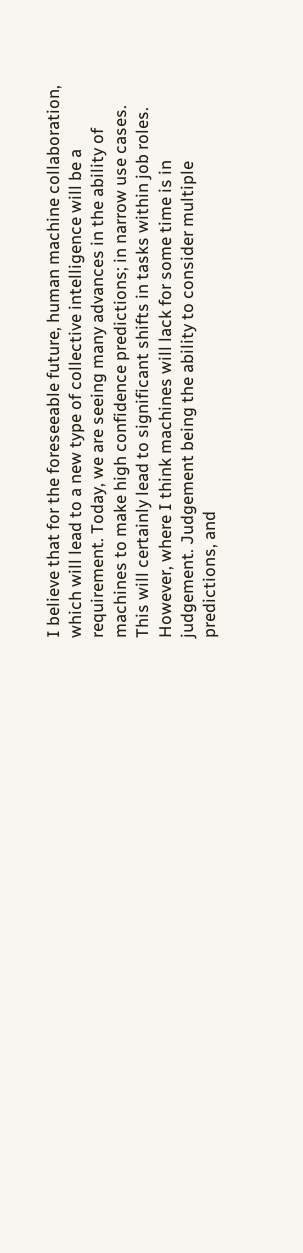I believe that for the foreseeable future, human machine collaboration, which will lead to a new type of collective intelligence will be a requirement. Today, we are seeing many advances in the ability of machines to make high confidence predictions; in narrow use cases. This will certainly lead to significant shifts in tasks within job roles. However, where I think machines will lack for some time is in judgement. Judgement being the ability to consider multiple predictions, and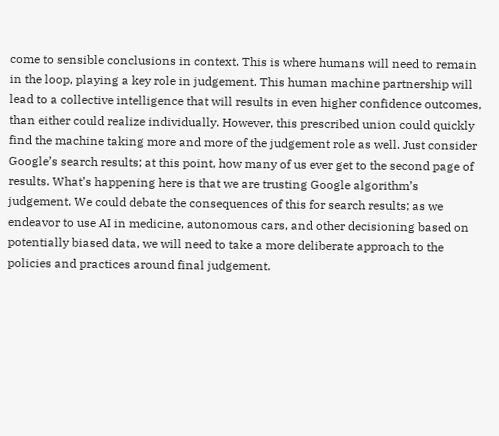come to sensible conclusions in context. This is where humans will need to remain in the loop, playing a key role in judgement. This human machine partnership will lead to a collective intelligence that will results in even higher confidence outcomes, than either could realize individually. However, this prescribed union could quickly find the machine taking more and more of the judgement role as well. Just consider Google’s search results; at this point, how many of us ever get to the second page of results. What’s happening here is that we are trusting Google algorithm’s judgement. We could debate the consequences of this for search results; as we endeavor to use AI in medicine, autonomous cars, and other decisioning based on potentially biased data, we will need to take a more deliberate approach to the policies and practices around final judgement.